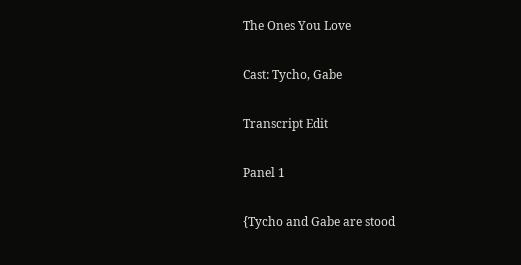The Ones You Love

Cast: Tycho, Gabe

Transcript Edit

Panel 1

{Tycho and Gabe are stood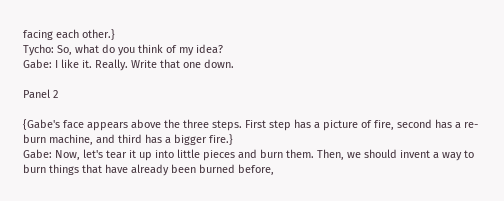facing each other.}
Tycho: So, what do you think of my idea?
Gabe: I like it. Really. Write that one down.

Panel 2

{Gabe's face appears above the three steps. First step has a picture of fire, second has a re-burn machine, and third has a bigger fire.}
Gabe: Now, let's tear it up into little pieces and burn them. Then, we should invent a way to burn things that have already been burned before,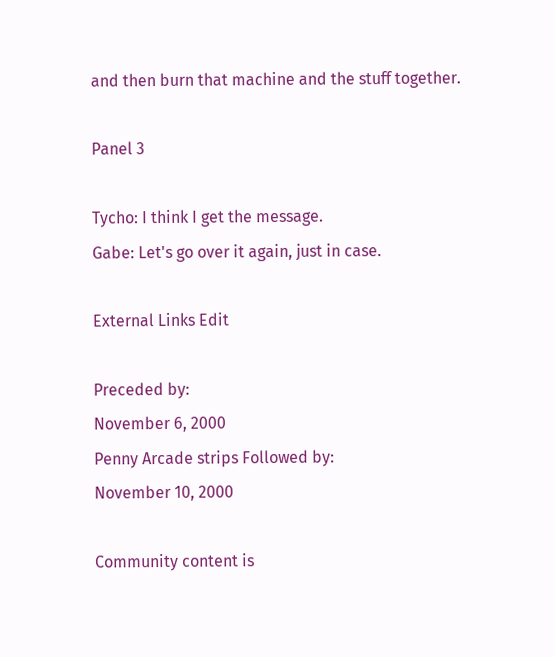and then burn that machine and the stuff together.

Panel 3

Tycho: I think I get the message.
Gabe: Let's go over it again, just in case.

External Links Edit

Preceded by:
November 6, 2000
Penny Arcade strips Followed by:
November 10, 2000

Community content is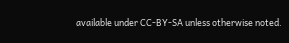available under CC-BY-SA unless otherwise noted.